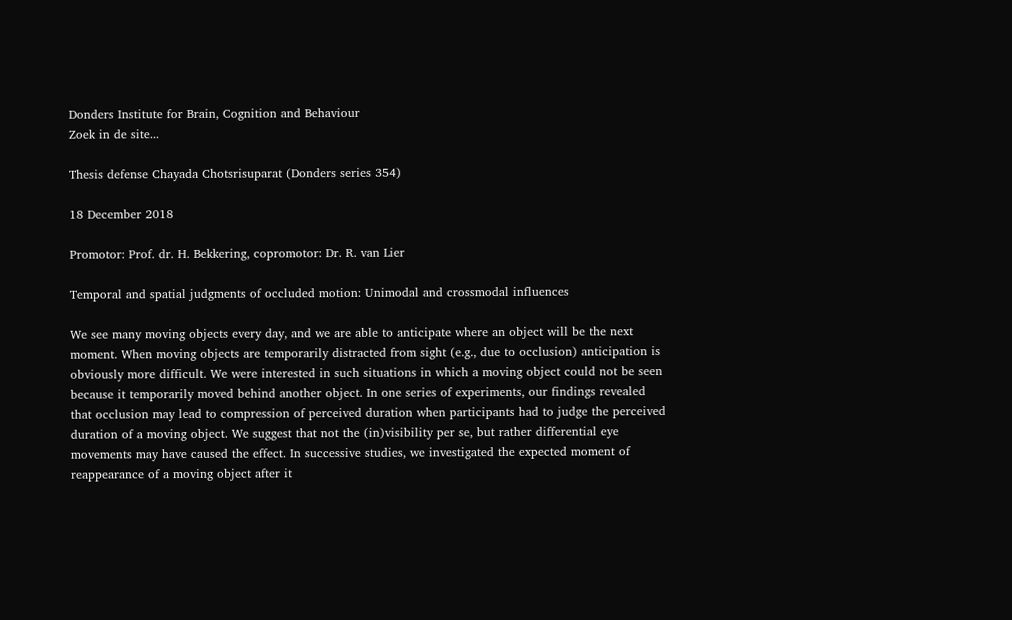Donders Institute for Brain, Cognition and Behaviour
Zoek in de site...

Thesis defense Chayada Chotsrisuparat (Donders series 354)

18 December 2018

Promotor: Prof. dr. H. Bekkering, copromotor: Dr. R. van Lier

Temporal and spatial judgments of occluded motion: Unimodal and crossmodal influences

We see many moving objects every day, and we are able to anticipate where an object will be the next moment. When moving objects are temporarily distracted from sight (e.g., due to occlusion) anticipation is obviously more difficult. We were interested in such situations in which a moving object could not be seen because it temporarily moved behind another object. In one series of experiments, our findings revealed that occlusion may lead to compression of perceived duration when participants had to judge the perceived duration of a moving object. We suggest that not the (in)visibility per se, but rather differential eye movements may have caused the effect. In successive studies, we investigated the expected moment of reappearance of a moving object after it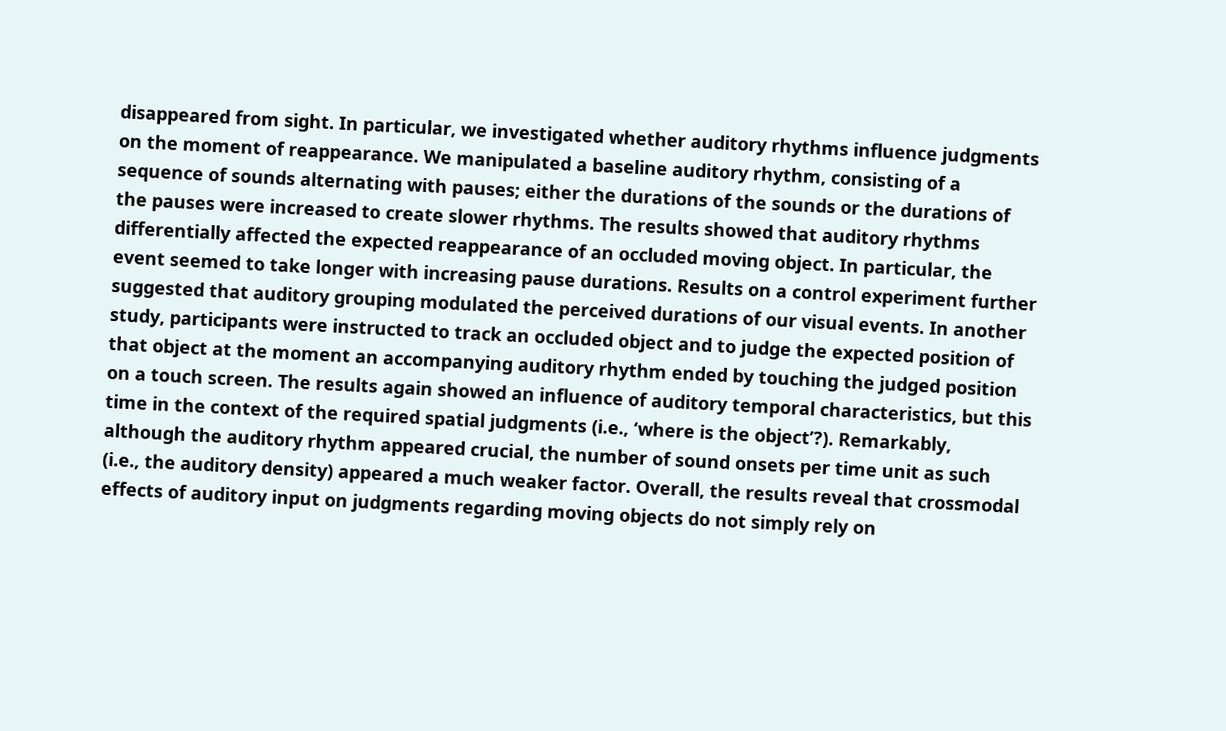disappeared from sight. In particular, we investigated whether auditory rhythms influence judgments on the moment of reappearance. We manipulated a baseline auditory rhythm, consisting of a sequence of sounds alternating with pauses; either the durations of the sounds or the durations of the pauses were increased to create slower rhythms. The results showed that auditory rhythms differentially affected the expected reappearance of an occluded moving object. In particular, the event seemed to take longer with increasing pause durations. Results on a control experiment further suggested that auditory grouping modulated the perceived durations of our visual events. In another study, participants were instructed to track an occluded object and to judge the expected position of that object at the moment an accompanying auditory rhythm ended by touching the judged position on a touch screen. The results again showed an influence of auditory temporal characteristics, but this time in the context of the required spatial judgments (i.e., ‘where is the object’?). Remarkably, although the auditory rhythm appeared crucial, the number of sound onsets per time unit as such (i.e., the auditory density) appeared a much weaker factor. Overall, the results reveal that crossmodal effects of auditory input on judgments regarding moving objects do not simply rely on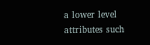a lower level attributes such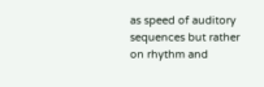as speed of auditory sequences but rather on rhythm and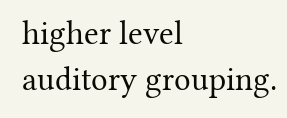higher level auditory grouping.